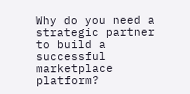Why do you need a strategic partner to build a successful marketplace platform?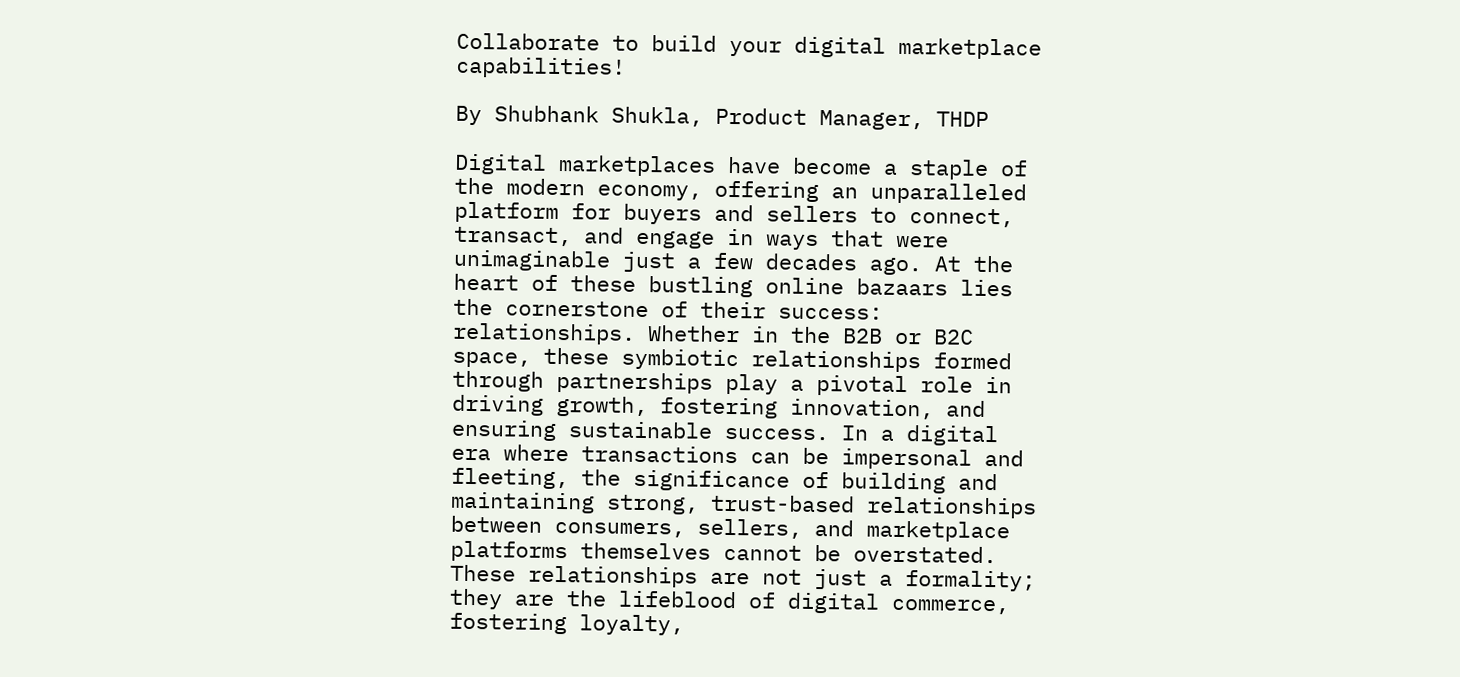Collaborate to build your digital marketplace capabilities!

By Shubhank Shukla, Product Manager, THDP

Digital marketplaces have become a staple of the modern economy, offering an unparalleled platform for buyers and sellers to connect, transact, and engage in ways that were unimaginable just a few decades ago. At the heart of these bustling online bazaars lies the cornerstone of their success: relationships. Whether in the B2B or B2C space, these symbiotic relationships formed through partnerships play a pivotal role in driving growth, fostering innovation, and ensuring sustainable success. In a digital era where transactions can be impersonal and fleeting, the significance of building and maintaining strong, trust-based relationships between consumers, sellers, and marketplace platforms themselves cannot be overstated. These relationships are not just a formality; they are the lifeblood of digital commerce, fostering loyalty,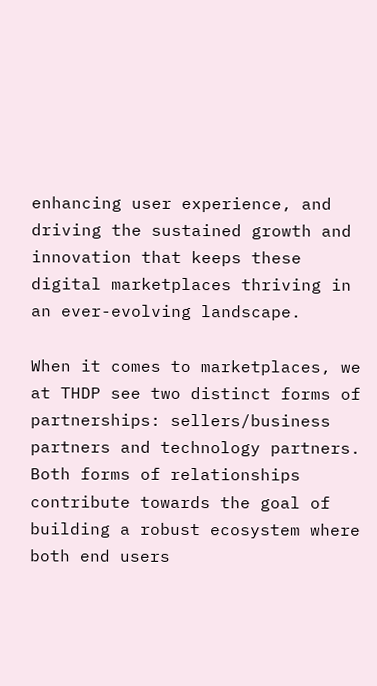enhancing user experience, and driving the sustained growth and innovation that keeps these digital marketplaces thriving in an ever-evolving landscape.

When it comes to marketplaces, we at THDP see two distinct forms of partnerships: sellers/business partners and technology partners. Both forms of relationships contribute towards the goal of building a robust ecosystem where both end users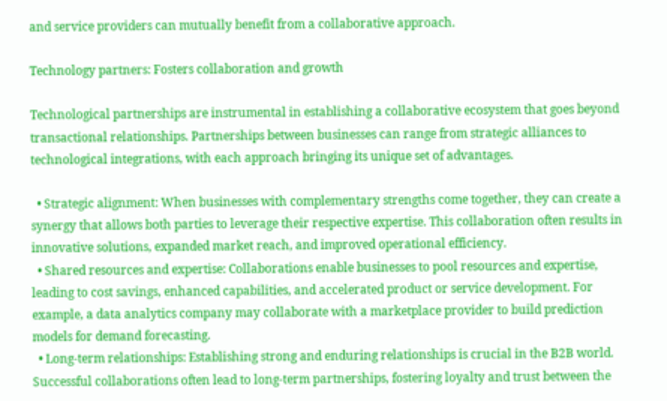and service providers can mutually benefit from a collaborative approach.

Technology partners: Fosters collaboration and growth

Technological partnerships are instrumental in establishing a collaborative ecosystem that goes beyond transactional relationships. Partnerships between businesses can range from strategic alliances to technological integrations, with each approach bringing its unique set of advantages.

  • Strategic alignment: When businesses with complementary strengths come together, they can create a synergy that allows both parties to leverage their respective expertise. This collaboration often results in innovative solutions, expanded market reach, and improved operational efficiency.
  • Shared resources and expertise: Collaborations enable businesses to pool resources and expertise, leading to cost savings, enhanced capabilities, and accelerated product or service development. For example, a data analytics company may collaborate with a marketplace provider to build prediction models for demand forecasting.
  • Long-term relationships: Establishing strong and enduring relationships is crucial in the B2B world. Successful collaborations often lead to long-term partnerships, fostering loyalty and trust between the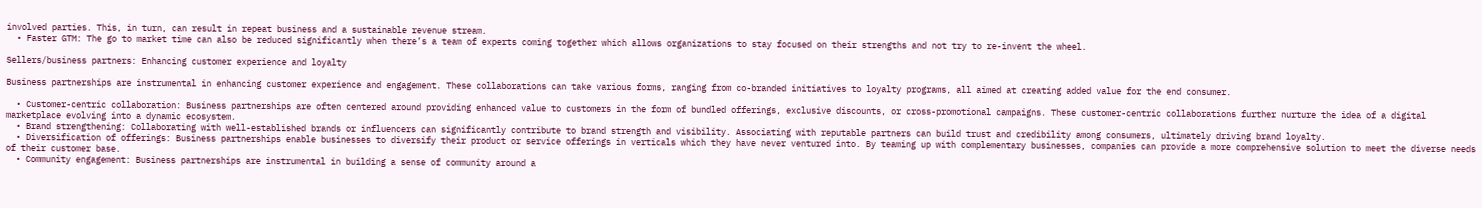involved parties. This, in turn, can result in repeat business and a sustainable revenue stream.
  • Faster GTM: The go to market time can also be reduced significantly when there’s a team of experts coming together which allows organizations to stay focused on their strengths and not try to re-invent the wheel.

Sellers/business partners: Enhancing customer experience and loyalty

Business partnerships are instrumental in enhancing customer experience and engagement. These collaborations can take various forms, ranging from co-branded initiatives to loyalty programs, all aimed at creating added value for the end consumer.

  • Customer-centric collaboration: Business partnerships are often centered around providing enhanced value to customers in the form of bundled offerings, exclusive discounts, or cross-promotional campaigns. These customer-centric collaborations further nurture the idea of a digital marketplace evolving into a dynamic ecosystem.
  • Brand strengthening: Collaborating with well-established brands or influencers can significantly contribute to brand strength and visibility. Associating with reputable partners can build trust and credibility among consumers, ultimately driving brand loyalty.
  • Diversification of offerings: Business partnerships enable businesses to diversify their product or service offerings in verticals which they have never ventured into. By teaming up with complementary businesses, companies can provide a more comprehensive solution to meet the diverse needs of their customer base.
  • Community engagement: Business partnerships are instrumental in building a sense of community around a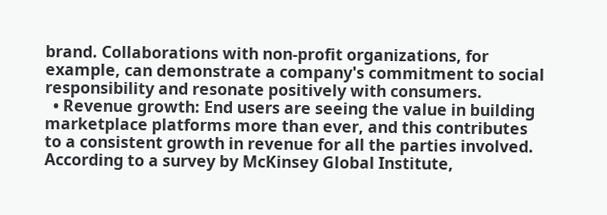brand. Collaborations with non-profit organizations, for example, can demonstrate a company's commitment to social responsibility and resonate positively with consumers.
  • Revenue growth: End users are seeing the value in building marketplace platforms more than ever, and this contributes to a consistent growth in revenue for all the parties involved. According to a survey by McKinsey Global Institute,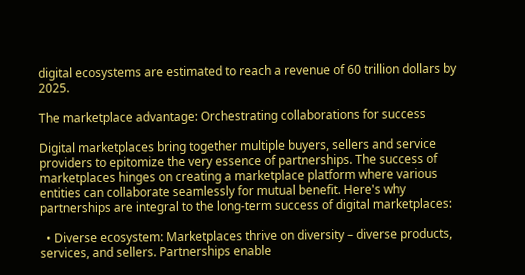digital ecosystems are estimated to reach a revenue of 60 trillion dollars by 2025.

The marketplace advantage: Orchestrating collaborations for success

Digital marketplaces bring together multiple buyers, sellers and service providers to epitomize the very essence of partnerships. The success of marketplaces hinges on creating a marketplace platform where various entities can collaborate seamlessly for mutual benefit. Here's why partnerships are integral to the long-term success of digital marketplaces:

  • Diverse ecosystem: Marketplaces thrive on diversity – diverse products, services, and sellers. Partnerships enable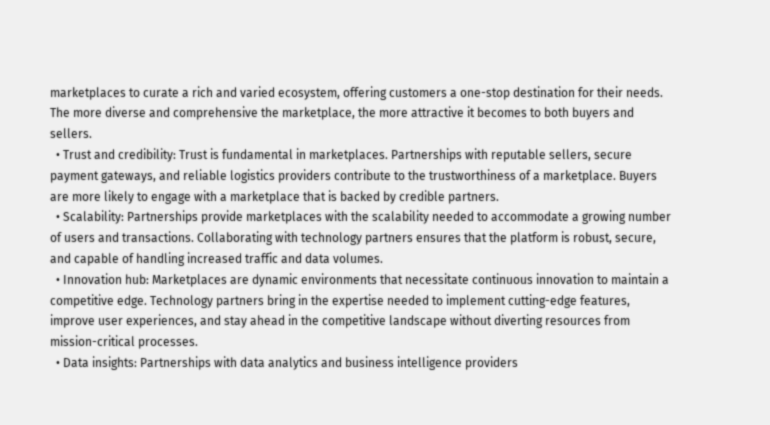marketplaces to curate a rich and varied ecosystem, offering customers a one-stop destination for their needs. The more diverse and comprehensive the marketplace, the more attractive it becomes to both buyers and sellers.
  • Trust and credibility: Trust is fundamental in marketplaces. Partnerships with reputable sellers, secure payment gateways, and reliable logistics providers contribute to the trustworthiness of a marketplace. Buyers are more likely to engage with a marketplace that is backed by credible partners.
  • Scalability: Partnerships provide marketplaces with the scalability needed to accommodate a growing number of users and transactions. Collaborating with technology partners ensures that the platform is robust, secure, and capable of handling increased traffic and data volumes.
  • Innovation hub: Marketplaces are dynamic environments that necessitate continuous innovation to maintain a competitive edge. Technology partners bring in the expertise needed to implement cutting-edge features, improve user experiences, and stay ahead in the competitive landscape without diverting resources from mission-critical processes.
  • Data insights: Partnerships with data analytics and business intelligence providers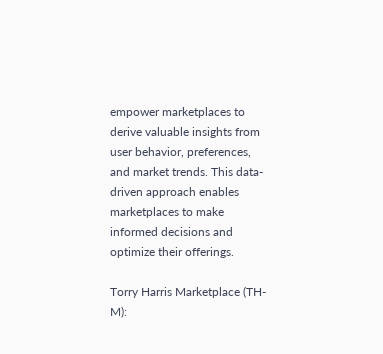empower marketplaces to derive valuable insights from user behavior, preferences, and market trends. This data-driven approach enables marketplaces to make informed decisions and optimize their offerings.

Torry Harris Marketplace (TH-M):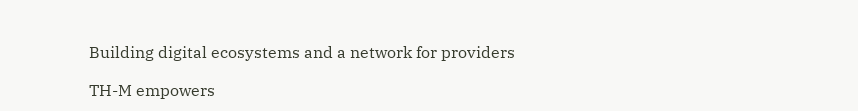Building digital ecosystems and a network for providers

TH-M empowers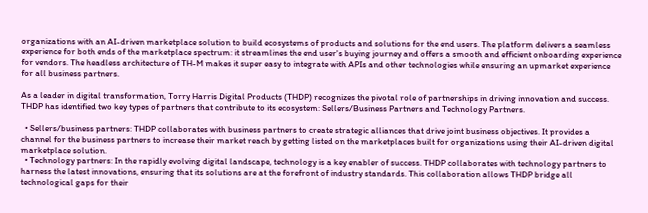organizations with an AI-driven marketplace solution to build ecosystems of products and solutions for the end users. The platform delivers a seamless experience for both ends of the marketplace spectrum: it streamlines the end user's buying journey and offers a smooth and efficient onboarding experience for vendors. The headless architecture of TH-M makes it super easy to integrate with APIs and other technologies while ensuring an upmarket experience for all business partners.

As a leader in digital transformation, Torry Harris Digital Products (THDP) recognizes the pivotal role of partnerships in driving innovation and success. THDP has identified two key types of partners that contribute to its ecosystem: Sellers/Business Partners and Technology Partners.

  • Sellers/business partners: THDP collaborates with business partners to create strategic alliances that drive joint business objectives. It provides a channel for the business partners to increase their market reach by getting listed on the marketplaces built for organizations using their AI-driven digital marketplace solution.
  • Technology partners: In the rapidly evolving digital landscape, technology is a key enabler of success. THDP collaborates with technology partners to harness the latest innovations, ensuring that its solutions are at the forefront of industry standards. This collaboration allows THDP bridge all technological gaps for their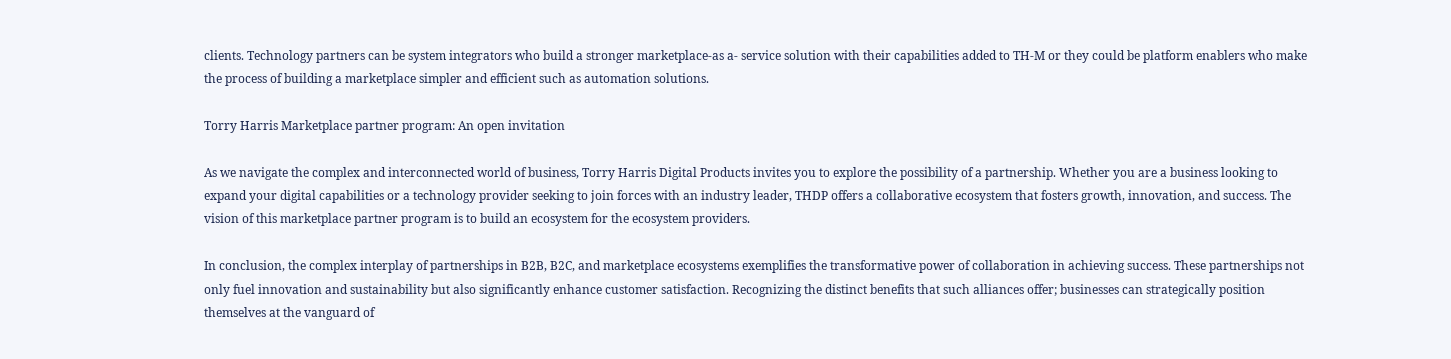clients. Technology partners can be system integrators who build a stronger marketplace-as a- service solution with their capabilities added to TH-M or they could be platform enablers who make the process of building a marketplace simpler and efficient such as automation solutions.

Torry Harris Marketplace partner program: An open invitation

As we navigate the complex and interconnected world of business, Torry Harris Digital Products invites you to explore the possibility of a partnership. Whether you are a business looking to expand your digital capabilities or a technology provider seeking to join forces with an industry leader, THDP offers a collaborative ecosystem that fosters growth, innovation, and success. The vision of this marketplace partner program is to build an ecosystem for the ecosystem providers.

In conclusion, the complex interplay of partnerships in B2B, B2C, and marketplace ecosystems exemplifies the transformative power of collaboration in achieving success. These partnerships not only fuel innovation and sustainability but also significantly enhance customer satisfaction. Recognizing the distinct benefits that such alliances offer; businesses can strategically position themselves at the vanguard of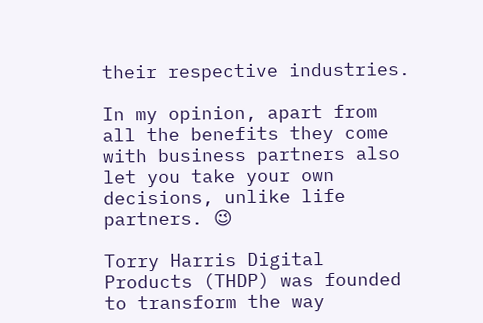their respective industries.

In my opinion, apart from all the benefits they come with business partners also let you take your own decisions, unlike life partners. 😉

Torry Harris Digital Products (THDP) was founded to transform the way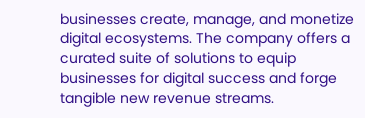businesses create, manage, and monetize digital ecosystems. The company offers a curated suite of solutions to equip businesses for digital success and forge tangible new revenue streams.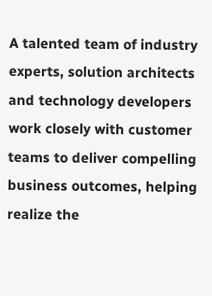A talented team of industry experts, solution architects and technology developers work closely with customer teams to deliver compelling business outcomes, helping realize the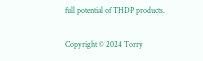full potential of THDP products.

Copyright © 2024 Torry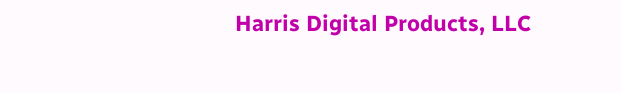Harris Digital Products, LLC